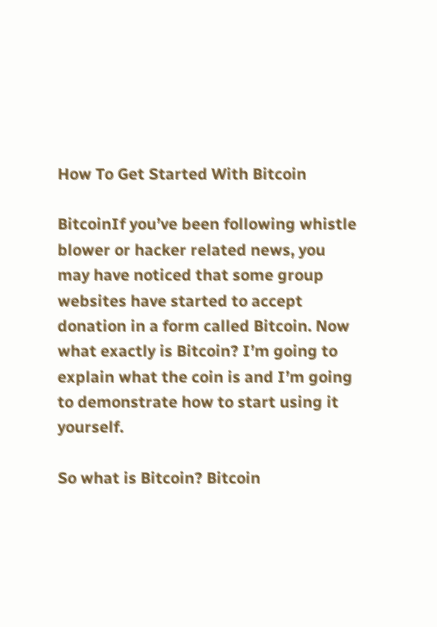How To Get Started With Bitcoin

BitcoinIf you’ve been following whistle blower or hacker related news, you may have noticed that some group websites have started to accept donation in a form called Bitcoin. Now what exactly is Bitcoin? I’m going to explain what the coin is and I’m going to demonstrate how to start using it yourself.

So what is Bitcoin? Bitcoin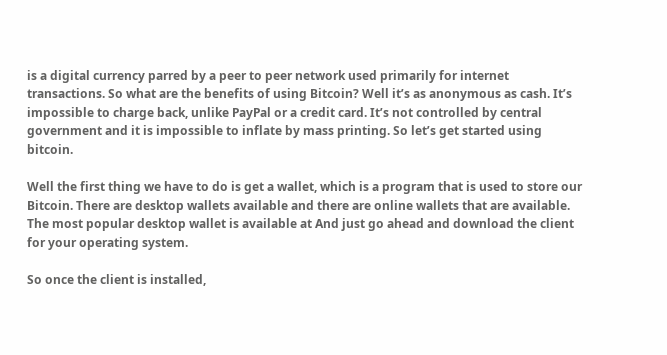is a digital currency parred by a peer to peer network used primarily for internet transactions. So what are the benefits of using Bitcoin? Well it’s as anonymous as cash. It’s impossible to charge back, unlike PayPal or a credit card. It’s not controlled by central government and it is impossible to inflate by mass printing. So let’s get started using bitcoin.

Well the first thing we have to do is get a wallet, which is a program that is used to store our Bitcoin. There are desktop wallets available and there are online wallets that are available. The most popular desktop wallet is available at And just go ahead and download the client for your operating system.

So once the client is installed,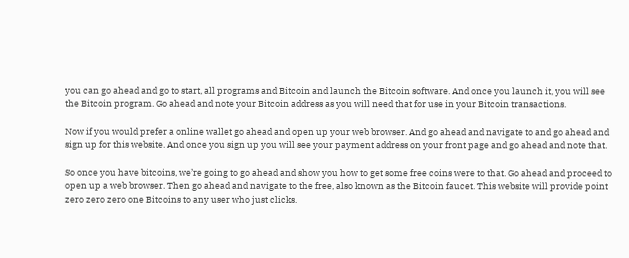you can go ahead and go to start, all programs and Bitcoin and launch the Bitcoin software. And once you launch it, you will see the Bitcoin program. Go ahead and note your Bitcoin address as you will need that for use in your Bitcoin transactions.

Now if you would prefer a online wallet go ahead and open up your web browser. And go ahead and navigate to and go ahead and sign up for this website. And once you sign up you will see your payment address on your front page and go ahead and note that.

So once you have bitcoins, we’re going to go ahead and show you how to get some free coins were to that. Go ahead and proceed to open up a web browser. Then go ahead and navigate to the free, also known as the Bitcoin faucet. This website will provide point zero zero zero one Bitcoins to any user who just clicks.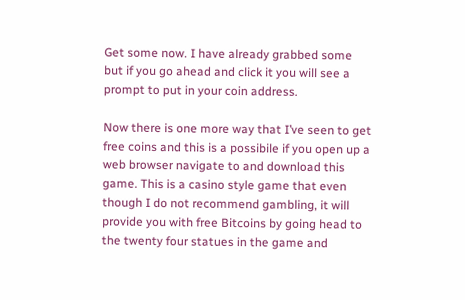Get some now. I have already grabbed some but if you go ahead and click it you will see a prompt to put in your coin address.

Now there is one more way that I’ve seen to get free coins and this is a possibile if you open up a web browser navigate to and download this game. This is a casino style game that even though I do not recommend gambling, it will provide you with free Bitcoins by going head to the twenty four statues in the game and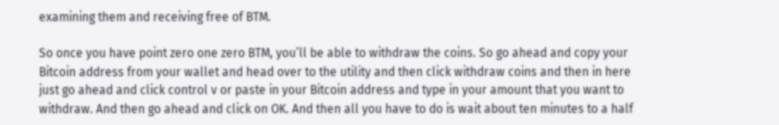examining them and receiving free of BTM.

So once you have point zero one zero BTM, you’ll be able to withdraw the coins. So go ahead and copy your Bitcoin address from your wallet and head over to the utility and then click withdraw coins and then in here just go ahead and click control v or paste in your Bitcoin address and type in your amount that you want to withdraw. And then go ahead and click on OK. And then all you have to do is wait about ten minutes to a half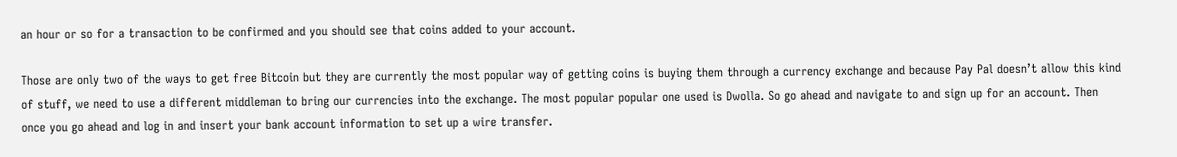an hour or so for a transaction to be confirmed and you should see that coins added to your account.

Those are only two of the ways to get free Bitcoin but they are currently the most popular way of getting coins is buying them through a currency exchange and because Pay Pal doesn’t allow this kind of stuff, we need to use a different middleman to bring our currencies into the exchange. The most popular popular one used is Dwolla. So go ahead and navigate to and sign up for an account. Then once you go ahead and log in and insert your bank account information to set up a wire transfer.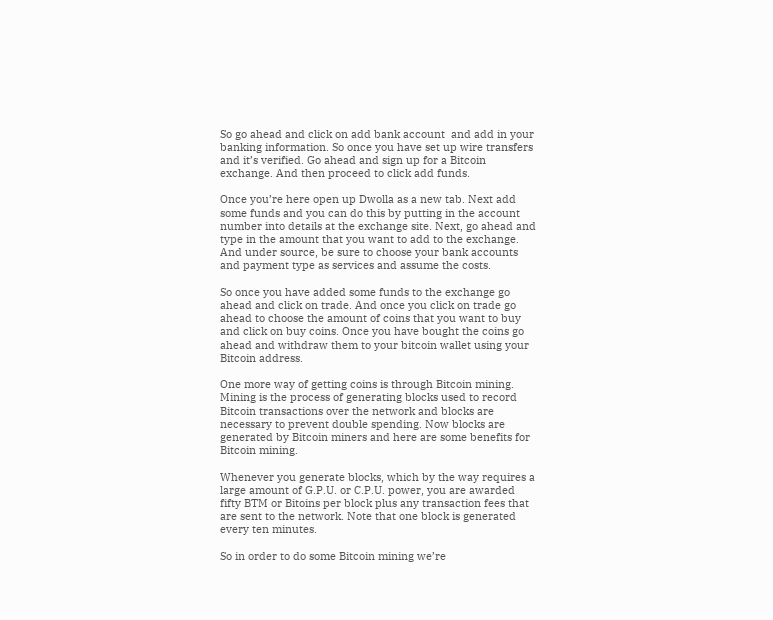So go ahead and click on add bank account  and add in your banking information. So once you have set up wire transfers and it’s verified. Go ahead and sign up for a Bitcoin exchange. And then proceed to click add funds.

Once you’re here open up Dwolla as a new tab. Next add some funds and you can do this by putting in the account number into details at the exchange site. Next, go ahead and type in the amount that you want to add to the exchange. And under source, be sure to choose your bank accounts and payment type as services and assume the costs.

So once you have added some funds to the exchange go ahead and click on trade. And once you click on trade go ahead to choose the amount of coins that you want to buy and click on buy coins. Once you have bought the coins go ahead and withdraw them to your bitcoin wallet using your Bitcoin address.

One more way of getting coins is through Bitcoin mining. Mining is the process of generating blocks used to record Bitcoin transactions over the network and blocks are necessary to prevent double spending. Now blocks are generated by Bitcoin miners and here are some benefits for Bitcoin mining.

Whenever you generate blocks, which by the way requires a large amount of G.P.U. or C.P.U. power, you are awarded fifty BTM or Bitoins per block plus any transaction fees that are sent to the network. Note that one block is generated every ten minutes.

So in order to do some Bitcoin mining we’re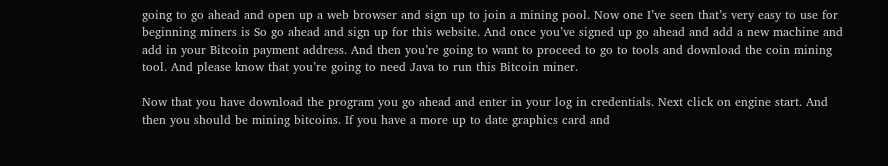going to go ahead and open up a web browser and sign up to join a mining pool. Now one I’ve seen that’s very easy to use for beginning miners is So go ahead and sign up for this website. And once you’ve signed up go ahead and add a new machine and add in your Bitcoin payment address. And then you’re going to want to proceed to go to tools and download the coin mining tool. And please know that you’re going to need Java to run this Bitcoin miner.

Now that you have download the program you go ahead and enter in your log in credentials. Next click on engine start. And then you should be mining bitcoins. If you have a more up to date graphics card and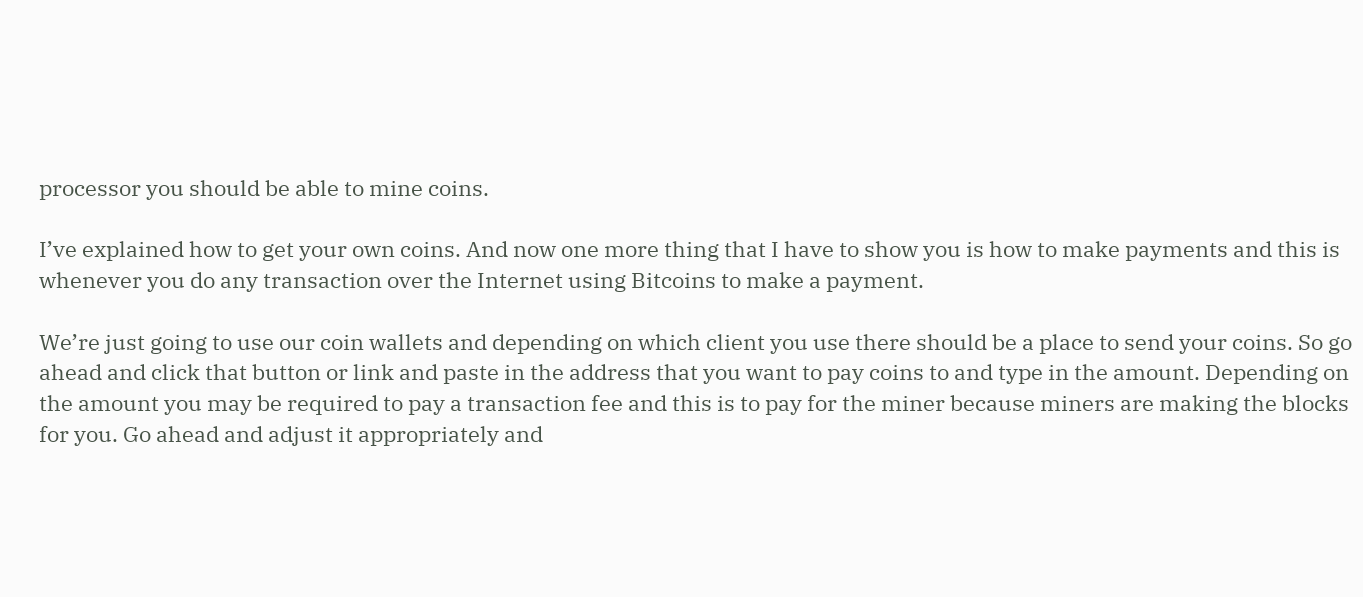processor you should be able to mine coins.

I’ve explained how to get your own coins. And now one more thing that I have to show you is how to make payments and this is whenever you do any transaction over the Internet using Bitcoins to make a payment.

We’re just going to use our coin wallets and depending on which client you use there should be a place to send your coins. So go ahead and click that button or link and paste in the address that you want to pay coins to and type in the amount. Depending on the amount you may be required to pay a transaction fee and this is to pay for the miner because miners are making the blocks for you. Go ahead and adjust it appropriately and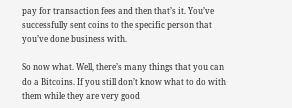pay for transaction fees and then that’s it. You’ve successfully sent coins to the specific person that you’ve done business with.

So now what. Well, there’s many things that you can do a Bitcoins. If you still don’t know what to do with them while they are very good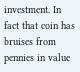investment. In fact that coin has bruises from pennies in value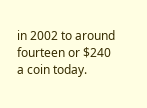in 2002 to around fourteen or $240 a coin today.